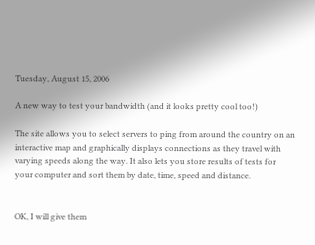Tuesday, August 15, 2006

A new way to test your bandwidth (and it looks pretty cool too!)

The site allows you to select servers to ping from around the country on an interactive map and graphically displays connections as they travel with varying speeds along the way. It also lets you store results of tests for your computer and sort them by date, time, speed and distance.


OK, I will give them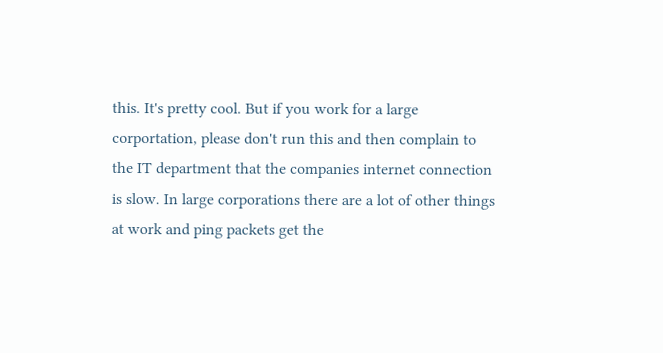this. It's pretty cool. But if you work for a large corportation, please don't run this and then complain to the IT department that the companies internet connection is slow. In large corporations there are a lot of other things at work and ping packets get the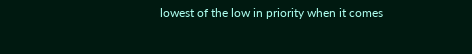lowest of the low in priority when it comes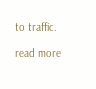to traffic.

read more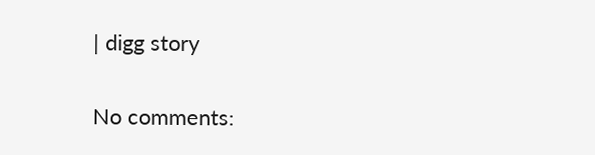| digg story

No comments: